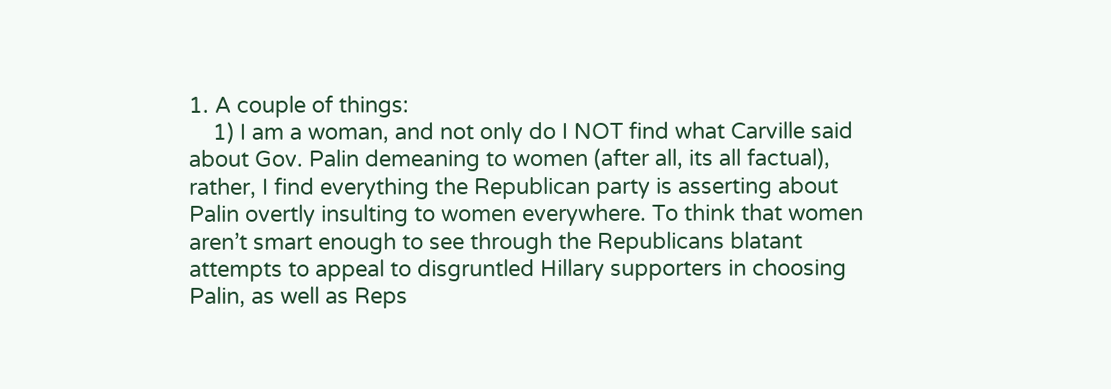1. A couple of things:
    1) I am a woman, and not only do I NOT find what Carville said about Gov. Palin demeaning to women (after all, its all factual), rather, I find everything the Republican party is asserting about Palin overtly insulting to women everywhere. To think that women aren’t smart enough to see through the Republicans blatant attempts to appeal to disgruntled Hillary supporters in choosing Palin, as well as Reps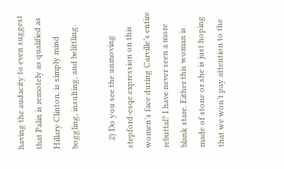having the audacity to even suggest that Palin is remotely as qualified as Hillary Clinton, is simply mind boggling, insulting, and belittling.

    2) Do you see the unmoving stepford-esqe expression on this women’s face during Carville’s entire rebuttal? I have never seen a more blank stare. Either this woman is made of stone or she is just hoping that we won’t pay attention to the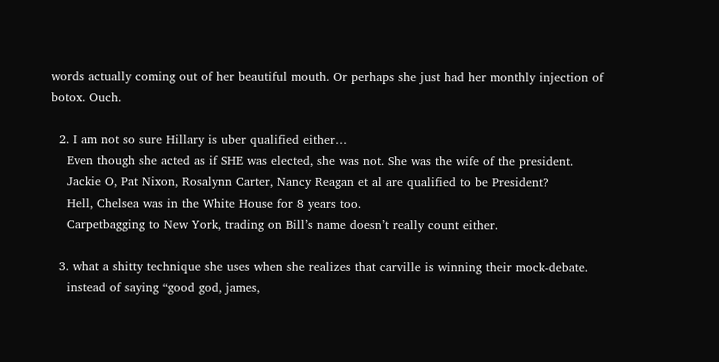words actually coming out of her beautiful mouth. Or perhaps she just had her monthly injection of botox. Ouch.

  2. I am not so sure Hillary is uber qualified either…
    Even though she acted as if SHE was elected, she was not. She was the wife of the president.
    Jackie O, Pat Nixon, Rosalynn Carter, Nancy Reagan et al are qualified to be President?
    Hell, Chelsea was in the White House for 8 years too.
    Carpetbagging to New York, trading on Bill’s name doesn’t really count either.

  3. what a shitty technique she uses when she realizes that carville is winning their mock-debate.
    instead of saying “good god, james,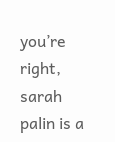you’re right, sarah palin is a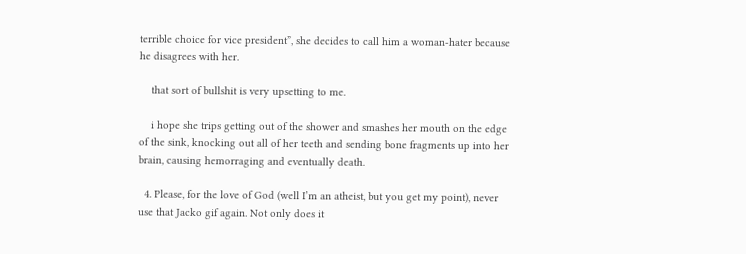terrible choice for vice president”, she decides to call him a woman-hater because he disagrees with her.

    that sort of bullshit is very upsetting to me.

    i hope she trips getting out of the shower and smashes her mouth on the edge of the sink, knocking out all of her teeth and sending bone fragments up into her brain, causing hemorraging and eventually death.

  4. Please, for the love of God (well I’m an atheist, but you get my point), never use that Jacko gif again. Not only does it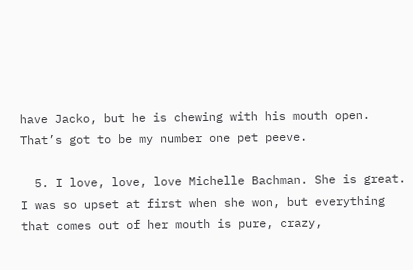have Jacko, but he is chewing with his mouth open. That’s got to be my number one pet peeve.

  5. I love, love, love Michelle Bachman. She is great. I was so upset at first when she won, but everything that comes out of her mouth is pure, crazy,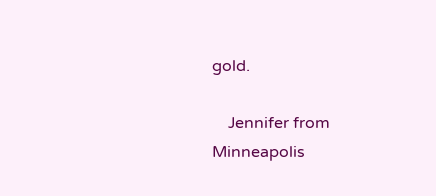gold.

    Jennifer from Minneapolis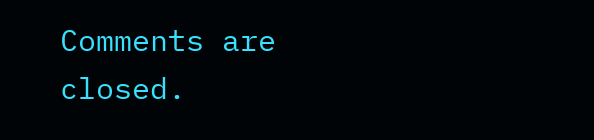Comments are closed.